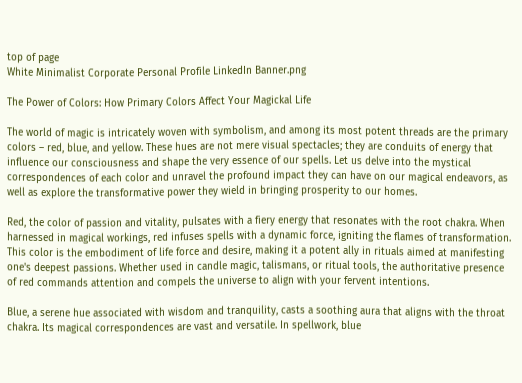top of page
White Minimalist Corporate Personal Profile LinkedIn Banner.png

The Power of Colors: How Primary Colors Affect Your Magickal Life

The world of magic is intricately woven with symbolism, and among its most potent threads are the primary colors – red, blue, and yellow. These hues are not mere visual spectacles; they are conduits of energy that influence our consciousness and shape the very essence of our spells. Let us delve into the mystical correspondences of each color and unravel the profound impact they can have on our magical endeavors, as well as explore the transformative power they wield in bringing prosperity to our homes.

Red, the color of passion and vitality, pulsates with a fiery energy that resonates with the root chakra. When harnessed in magical workings, red infuses spells with a dynamic force, igniting the flames of transformation. This color is the embodiment of life force and desire, making it a potent ally in rituals aimed at manifesting one's deepest passions. Whether used in candle magic, talismans, or ritual tools, the authoritative presence of red commands attention and compels the universe to align with your fervent intentions.

Blue, a serene hue associated with wisdom and tranquility, casts a soothing aura that aligns with the throat chakra. Its magical correspondences are vast and versatile. In spellwork, blue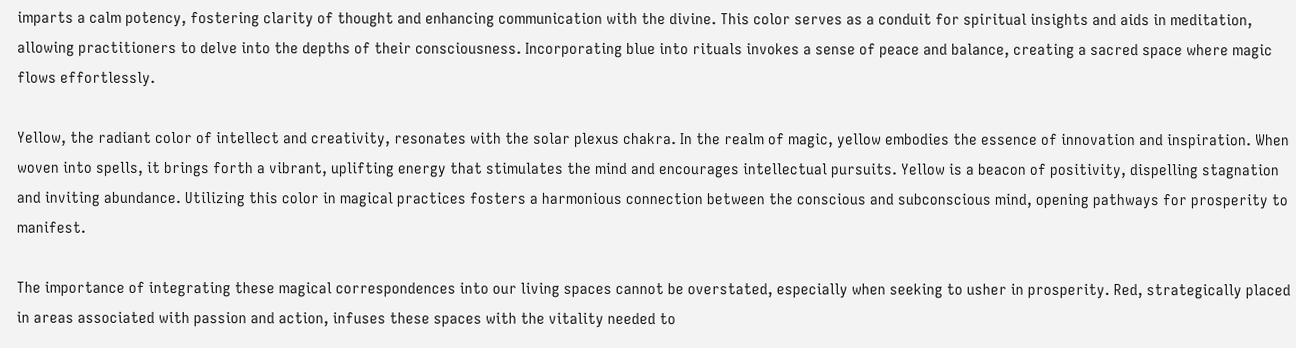imparts a calm potency, fostering clarity of thought and enhancing communication with the divine. This color serves as a conduit for spiritual insights and aids in meditation, allowing practitioners to delve into the depths of their consciousness. Incorporating blue into rituals invokes a sense of peace and balance, creating a sacred space where magic flows effortlessly.

Yellow, the radiant color of intellect and creativity, resonates with the solar plexus chakra. In the realm of magic, yellow embodies the essence of innovation and inspiration. When woven into spells, it brings forth a vibrant, uplifting energy that stimulates the mind and encourages intellectual pursuits. Yellow is a beacon of positivity, dispelling stagnation and inviting abundance. Utilizing this color in magical practices fosters a harmonious connection between the conscious and subconscious mind, opening pathways for prosperity to manifest.

The importance of integrating these magical correspondences into our living spaces cannot be overstated, especially when seeking to usher in prosperity. Red, strategically placed in areas associated with passion and action, infuses these spaces with the vitality needed to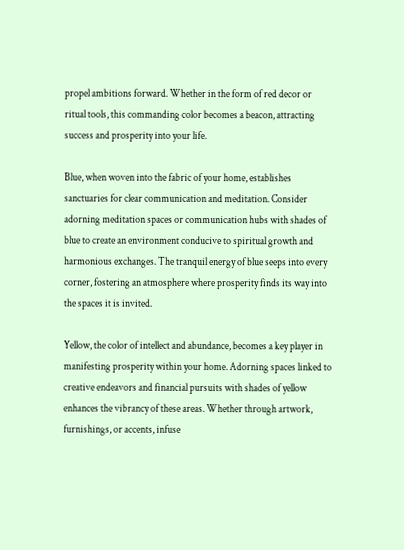propel ambitions forward. Whether in the form of red decor or ritual tools, this commanding color becomes a beacon, attracting success and prosperity into your life.

Blue, when woven into the fabric of your home, establishes sanctuaries for clear communication and meditation. Consider adorning meditation spaces or communication hubs with shades of blue to create an environment conducive to spiritual growth and harmonious exchanges. The tranquil energy of blue seeps into every corner, fostering an atmosphere where prosperity finds its way into the spaces it is invited.

Yellow, the color of intellect and abundance, becomes a key player in manifesting prosperity within your home. Adorning spaces linked to creative endeavors and financial pursuits with shades of yellow enhances the vibrancy of these areas. Whether through artwork, furnishings, or accents, infuse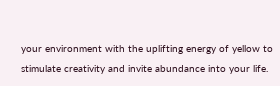your environment with the uplifting energy of yellow to stimulate creativity and invite abundance into your life.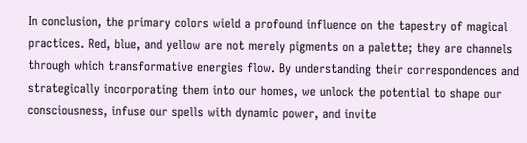In conclusion, the primary colors wield a profound influence on the tapestry of magical practices. Red, blue, and yellow are not merely pigments on a palette; they are channels through which transformative energies flow. By understanding their correspondences and strategically incorporating them into our homes, we unlock the potential to shape our consciousness, infuse our spells with dynamic power, and invite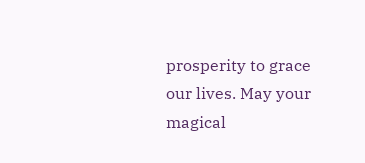prosperity to grace our lives. May your magical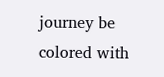journey be colored with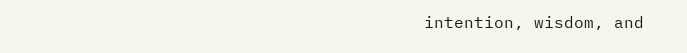intention, wisdom, and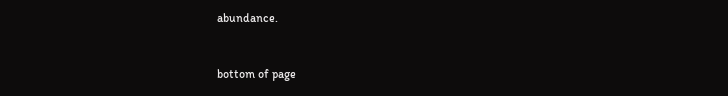abundance.


bottom of page